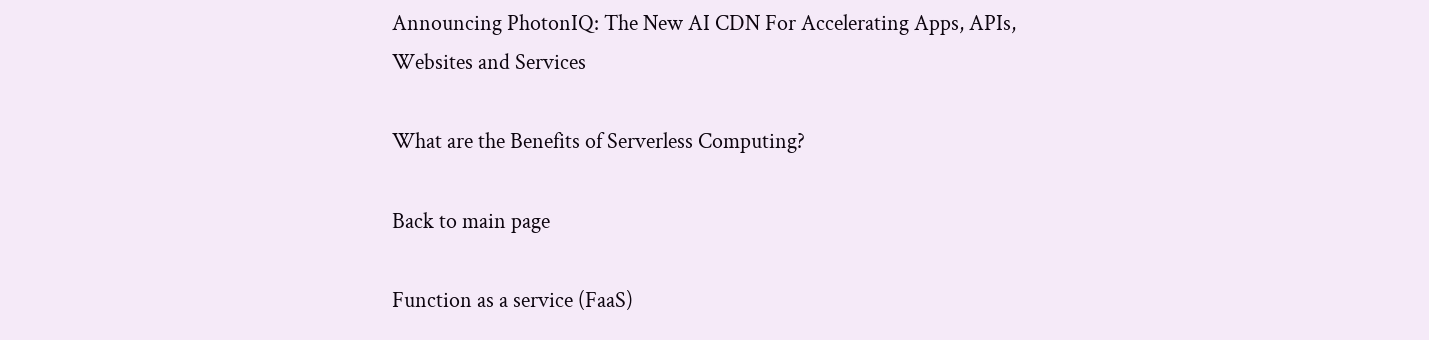Announcing PhotonIQ: The New AI CDN For Accelerating Apps, APIs, Websites and Services

What are the Benefits of Serverless Computing?

Back to main page

Function as a service (FaaS)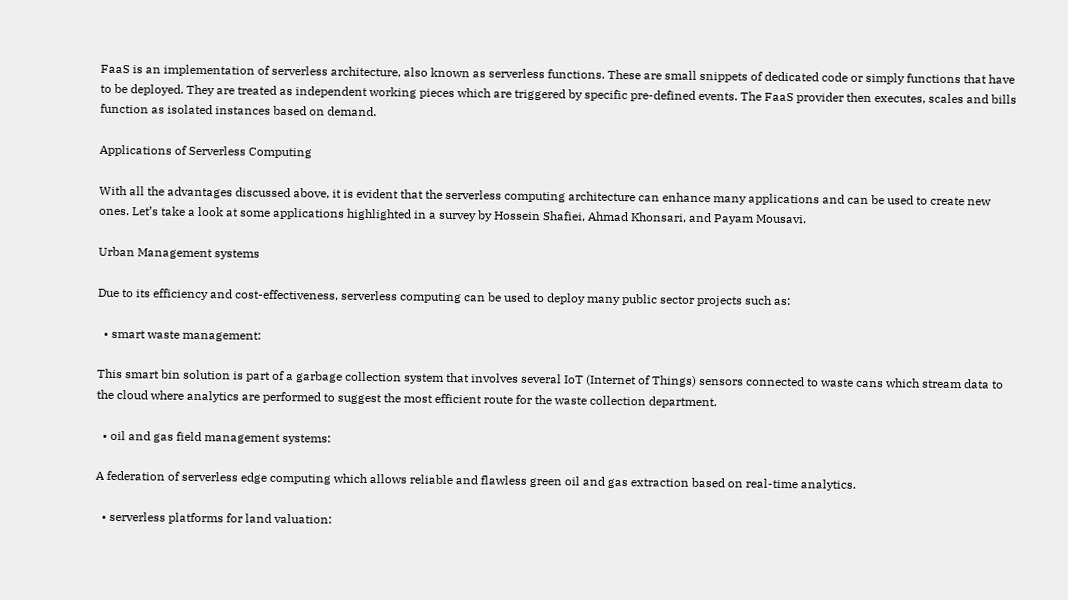FaaS is an implementation of serverless architecture, also known as serverless functions. These are small snippets of dedicated code or simply functions that have to be deployed. They are treated as independent working pieces which are triggered by specific pre-defined events. The FaaS provider then executes, scales and bills function as isolated instances based on demand.

Applications of Serverless Computing

With all the advantages discussed above, it is evident that the serverless computing architecture can enhance many applications and can be used to create new ones. Let’s take a look at some applications highlighted in a survey by Hossein Shafiei, Ahmad Khonsari, and Payam Mousavi.

Urban Management systems

Due to its efficiency and cost-effectiveness, serverless computing can be used to deploy many public sector projects such as:

  • smart waste management:

This smart bin solution is part of a garbage collection system that involves several IoT (Internet of Things) sensors connected to waste cans which stream data to the cloud where analytics are performed to suggest the most efficient route for the waste collection department.

  • oil and gas field management systems:

A federation of serverless edge computing which allows reliable and flawless green oil and gas extraction based on real-time analytics.

  • serverless platforms for land valuation: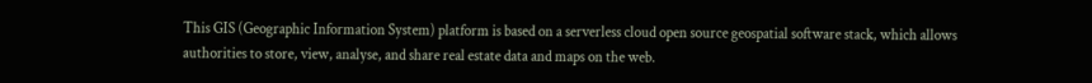This GIS (Geographic Information System) platform is based on a serverless cloud open source geospatial software stack, which allows authorities to store, view, analyse, and share real estate data and maps on the web.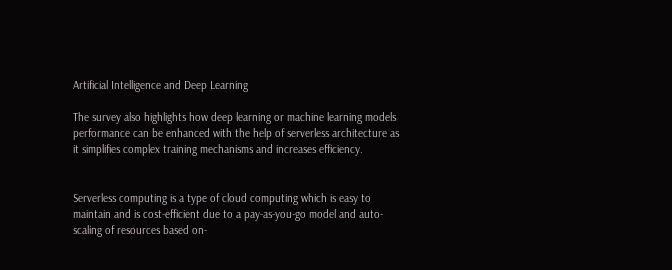Artificial Intelligence and Deep Learning

The survey also highlights how deep learning or machine learning models performance can be enhanced with the help of serverless architecture as it simplifies complex training mechanisms and increases efficiency.


Serverless computing is a type of cloud computing which is easy to maintain and is cost-efficient due to a pay-as-you-go model and auto-scaling of resources based on-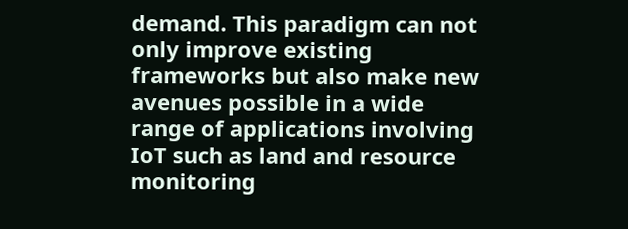demand. This paradigm can not only improve existing frameworks but also make new avenues possible in a wide range of applications involving IoT such as land and resource monitoring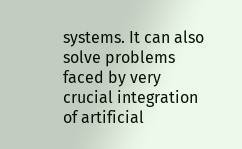systems. It can also solve problems faced by very crucial integration of artificial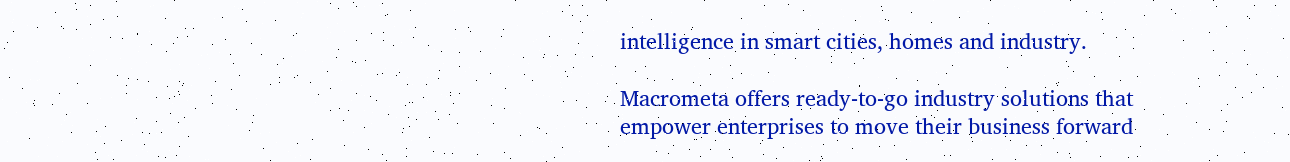intelligence in smart cities, homes and industry.

Macrometa offers ready-to-go industry solutions that empower enterprises to move their business forward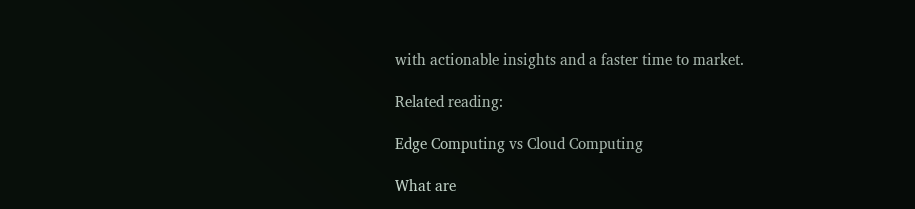with actionable insights and a faster time to market.

Related reading:

Edge Computing vs Cloud Computing

What are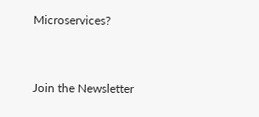Microservices?


Join the Newsletter